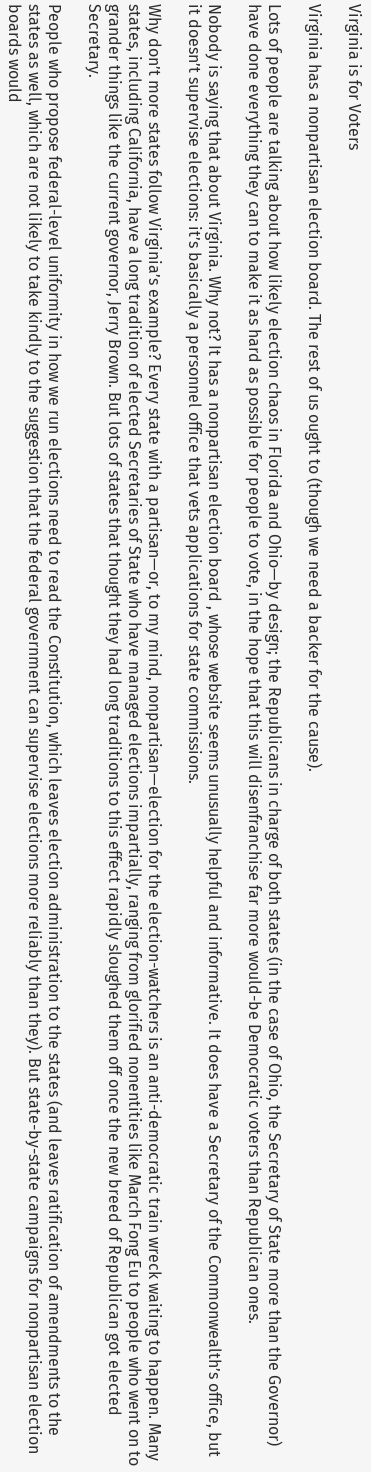Virginia is for Voters

Virginia has a nonpartisan election board. The rest of us ought to (though we need a backer for the cause).

Lots of people are talking about how likely election chaos in Florida and Ohio—by design; the Republicans in charge of both states (in the case of Ohio, the Secretary of State more than the Governor) have done everything they can to make it as hard as possible for people to vote, in the hope that this will disenfranchise far more would-be Democratic voters than Republican ones.

Nobody is saying that about Virginia. Why not? It has a nonpartisan election board , whose website seems unusually helpful and informative. It does have a Secretary of the Commonwealth’s office, but it doesn’t supervise elections: it’s basically a personnel office that vets applications for state commissions.

Why don’t more states follow Virginia’s example? Every state with a partisan—or, to my mind, nonpartisan—election for the election-watchers is an anti-democratic train wreck waiting to happen. Many states, including California, have a long tradition of elected Secretaries of State who have managed elections impartially, ranging from glorified nonentities like March Fong Eu to people who went on to grander things like the current governor, Jerry Brown. But lots of states that thought they had long traditions to this effect rapidly sloughed them off once the new breed of Republican got elected Secretary.

People who propose federal-level uniformity in how we run elections need to read the Constitution, which leaves election administration to the states (and leaves ratification of amendments to the states as well, which are not likely to take kindly to the suggestion that the federal government can supervise elections more reliably than they). But state-by-state campaigns for nonpartisan election boards would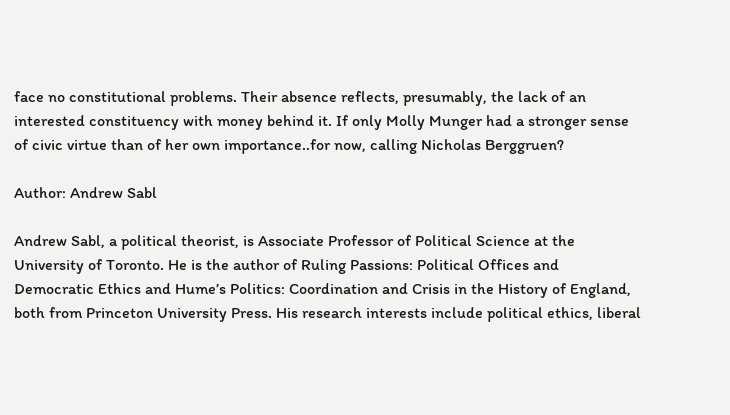face no constitutional problems. Their absence reflects, presumably, the lack of an interested constituency with money behind it. If only Molly Munger had a stronger sense of civic virtue than of her own importance..for now, calling Nicholas Berggruen?

Author: Andrew Sabl

Andrew Sabl, a political theorist, is Associate Professor of Political Science at the University of Toronto. He is the author of Ruling Passions: Political Offices and Democratic Ethics and Hume’s Politics: Coordination and Crisis in the History of England, both from Princeton University Press. His research interests include political ethics, liberal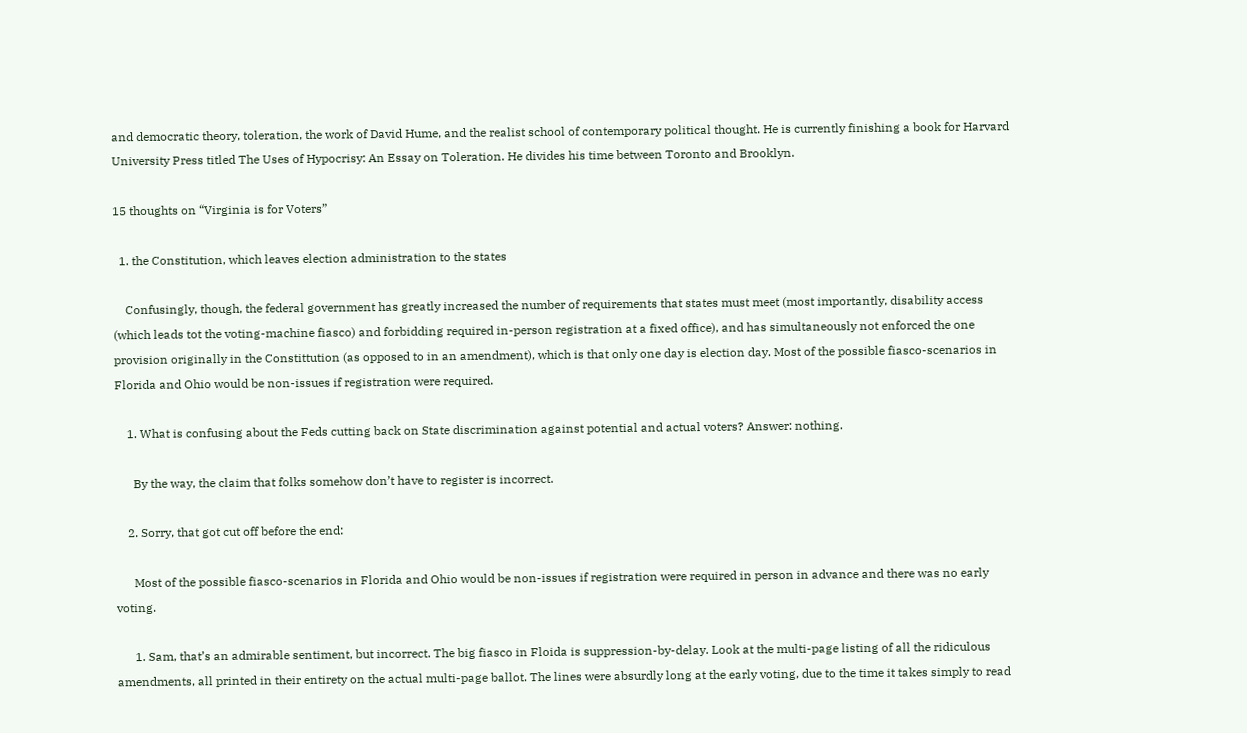and democratic theory, toleration, the work of David Hume, and the realist school of contemporary political thought. He is currently finishing a book for Harvard University Press titled The Uses of Hypocrisy: An Essay on Toleration. He divides his time between Toronto and Brooklyn.

15 thoughts on “Virginia is for Voters”

  1. the Constitution, which leaves election administration to the states

    Confusingly, though, the federal government has greatly increased the number of requirements that states must meet (most importantly, disability access (which leads tot the voting-machine fiasco) and forbidding required in-person registration at a fixed office), and has simultaneously not enforced the one provision originally in the Constittution (as opposed to in an amendment), which is that only one day is election day. Most of the possible fiasco-scenarios in Florida and Ohio would be non-issues if registration were required.

    1. What is confusing about the Feds cutting back on State discrimination against potential and actual voters? Answer: nothing.

      By the way, the claim that folks somehow don’t have to register is incorrect.

    2. Sorry, that got cut off before the end:

      Most of the possible fiasco-scenarios in Florida and Ohio would be non-issues if registration were required in person in advance and there was no early voting.

      1. Sam, that’s an admirable sentiment, but incorrect. The big fiasco in Floida is suppression-by-delay. Look at the multi-page listing of all the ridiculous amendments, all printed in their entirety on the actual multi-page ballot. The lines were absurdly long at the early voting, due to the time it takes simply to read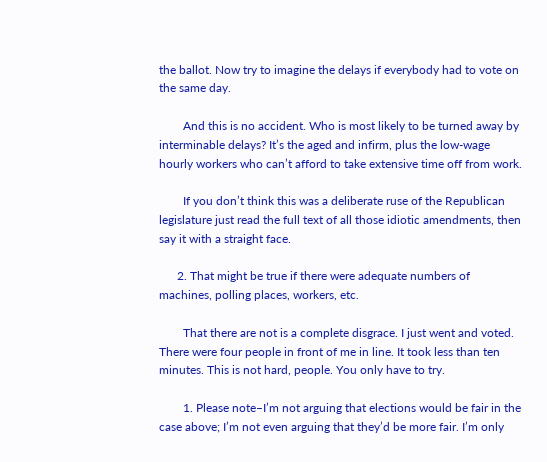the ballot. Now try to imagine the delays if everybody had to vote on the same day.

        And this is no accident. Who is most likely to be turned away by interminable delays? It’s the aged and infirm, plus the low-wage hourly workers who can’t afford to take extensive time off from work.

        If you don’t think this was a deliberate ruse of the Republican legislature just read the full text of all those idiotic amendments, then say it with a straight face.

      2. That might be true if there were adequate numbers of machines, polling places, workers, etc.

        That there are not is a complete disgrace. I just went and voted. There were four people in front of me in line. It took less than ten minutes. This is not hard, people. You only have to try.

        1. Please note–I’m not arguing that elections would be fair in the case above; I’m not even arguing that they’d be more fair. I’m only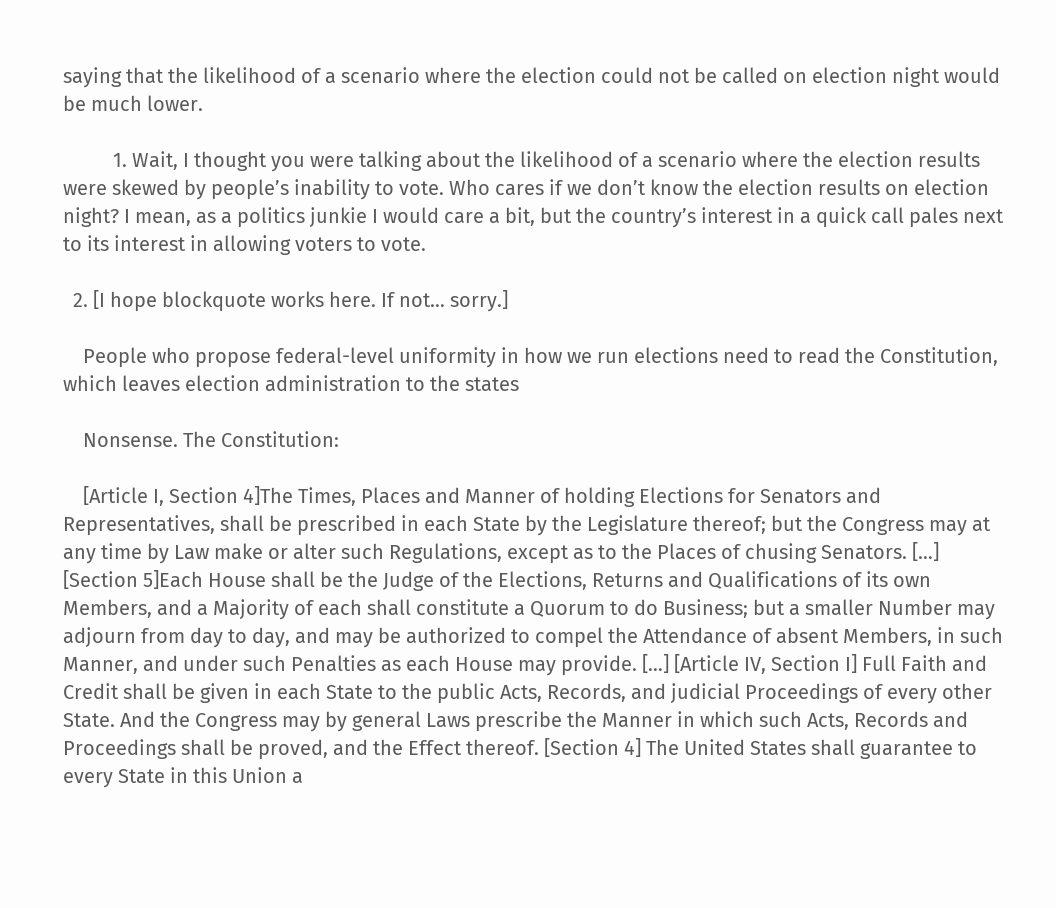saying that the likelihood of a scenario where the election could not be called on election night would be much lower.

          1. Wait, I thought you were talking about the likelihood of a scenario where the election results were skewed by people’s inability to vote. Who cares if we don’t know the election results on election night? I mean, as a politics junkie I would care a bit, but the country’s interest in a quick call pales next to its interest in allowing voters to vote.

  2. [I hope blockquote works here. If not… sorry.]

    People who propose federal-level uniformity in how we run elections need to read the Constitution, which leaves election administration to the states

    Nonsense. The Constitution:

    [Article I, Section 4]The Times, Places and Manner of holding Elections for Senators and Representatives, shall be prescribed in each State by the Legislature thereof; but the Congress may at any time by Law make or alter such Regulations, except as to the Places of chusing Senators. […] [Section 5]Each House shall be the Judge of the Elections, Returns and Qualifications of its own Members, and a Majority of each shall constitute a Quorum to do Business; but a smaller Number may adjourn from day to day, and may be authorized to compel the Attendance of absent Members, in such Manner, and under such Penalties as each House may provide. […] [Article IV, Section I] Full Faith and Credit shall be given in each State to the public Acts, Records, and judicial Proceedings of every other State. And the Congress may by general Laws prescribe the Manner in which such Acts, Records and Proceedings shall be proved, and the Effect thereof. [Section 4] The United States shall guarantee to every State in this Union a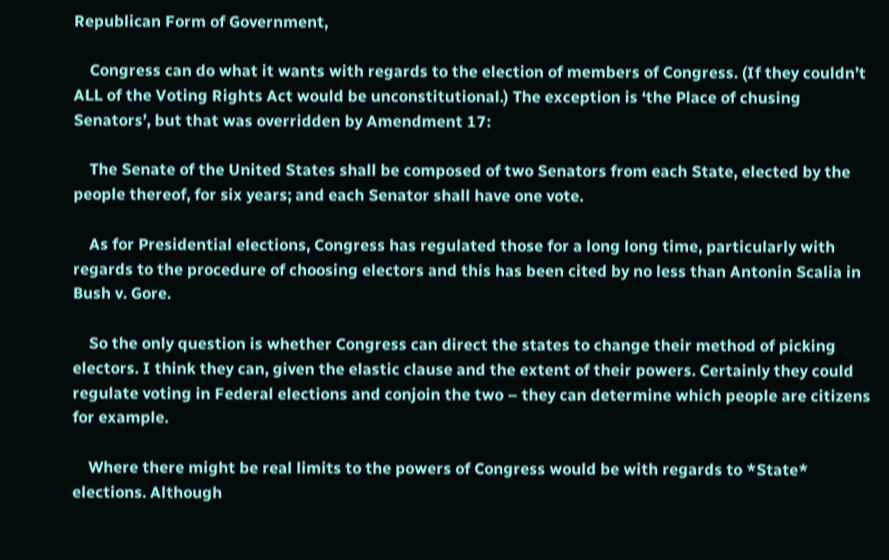Republican Form of Government,

    Congress can do what it wants with regards to the election of members of Congress. (If they couldn’t ALL of the Voting Rights Act would be unconstitutional.) The exception is ‘the Place of chusing Senators’, but that was overridden by Amendment 17:

    The Senate of the United States shall be composed of two Senators from each State, elected by the people thereof, for six years; and each Senator shall have one vote.

    As for Presidential elections, Congress has regulated those for a long long time, particularly with regards to the procedure of choosing electors and this has been cited by no less than Antonin Scalia in Bush v. Gore.

    So the only question is whether Congress can direct the states to change their method of picking electors. I think they can, given the elastic clause and the extent of their powers. Certainly they could regulate voting in Federal elections and conjoin the two – they can determine which people are citizens for example.

    Where there might be real limits to the powers of Congress would be with regards to *State* elections. Although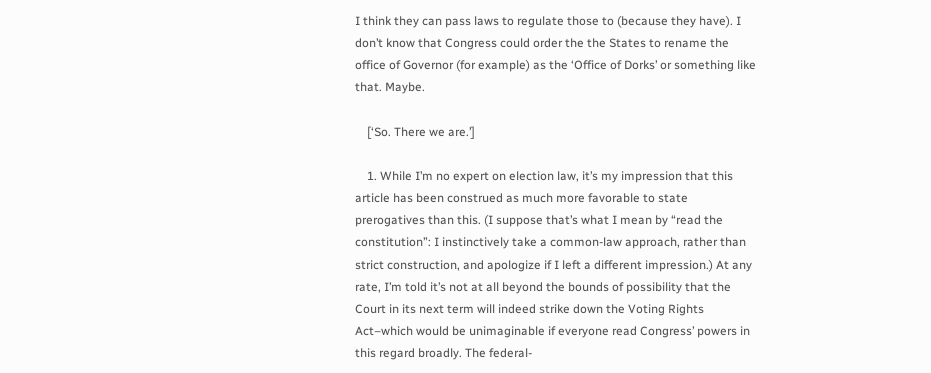I think they can pass laws to regulate those to (because they have). I don’t know that Congress could order the the States to rename the office of Governor (for example) as the ‘Office of Dorks’ or something like that. Maybe.

    [‘So. There we are.’]

    1. While I’m no expert on election law, it’s my impression that this article has been construed as much more favorable to state prerogatives than this. (I suppose that’s what I mean by “read the constitution”: I instinctively take a common-law approach, rather than strict construction, and apologize if I left a different impression.) At any rate, I’m told it’s not at all beyond the bounds of possibility that the Court in its next term will indeed strike down the Voting Rights Act–which would be unimaginable if everyone read Congress’ powers in this regard broadly. The federal-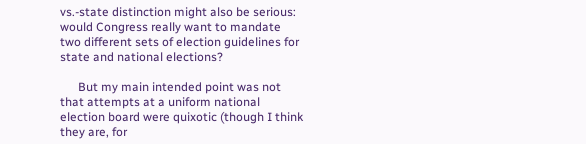vs.-state distinction might also be serious: would Congress really want to mandate two different sets of election guidelines for state and national elections?

      But my main intended point was not that attempts at a uniform national election board were quixotic (though I think they are, for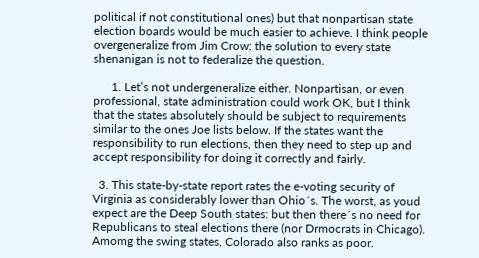political if not constitutional ones) but that nonpartisan state election boards would be much easier to achieve. I think people overgeneralize from Jim Crow: the solution to every state shenanigan is not to federalize the question.

      1. Let’s not undergeneralize either. Nonpartisan, or even professional, state administration could work OK, but I think that the states absolutely should be subject to requirements similar to the ones Joe lists below. If the states want the responsibility to run elections, then they need to step up and accept responsibility for doing it correctly and fairly.

  3. This state-by-state report rates the e-voting security of Virginia as considerably lower than Ohio´s. The worst, as youd expect are the Deep South states: but then there´s no need for Republicans to steal elections there (nor Drmocrats in Chicago). Amomg the swing states, Colorado also ranks as poor.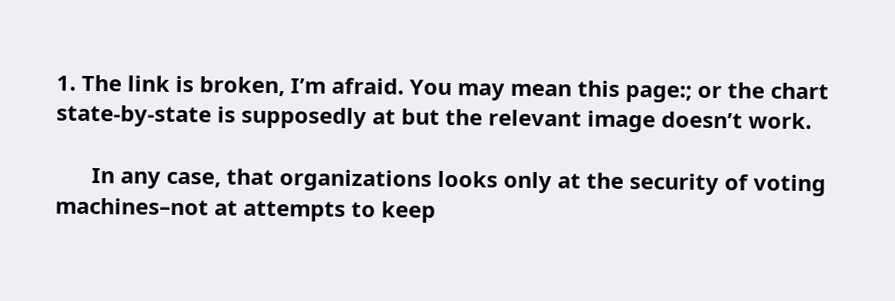1. The link is broken, I’m afraid. You may mean this page:; or the chart state-by-state is supposedly at but the relevant image doesn’t work.

      In any case, that organizations looks only at the security of voting machines–not at attempts to keep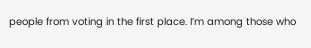people from voting in the first place. I’m among those who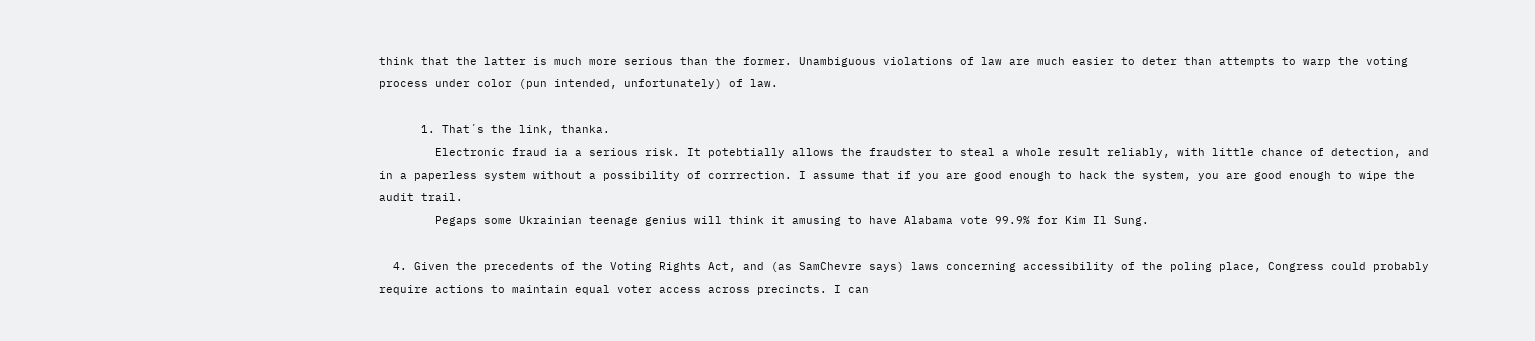think that the latter is much more serious than the former. Unambiguous violations of law are much easier to deter than attempts to warp the voting process under color (pun intended, unfortunately) of law.

      1. That´s the link, thanka.
        Electronic fraud ia a serious risk. It potebtially allows the fraudster to steal a whole result reliably, with little chance of detection, and in a paperless system without a possibility of corrrection. I assume that if you are good enough to hack the system, you are good enough to wipe the audit trail.
        Pegaps some Ukrainian teenage genius will think it amusing to have Alabama vote 99.9% for Kim Il Sung.

  4. Given the precedents of the Voting Rights Act, and (as SamChevre says) laws concerning accessibility of the poling place, Congress could probably require actions to maintain equal voter access across precincts. I can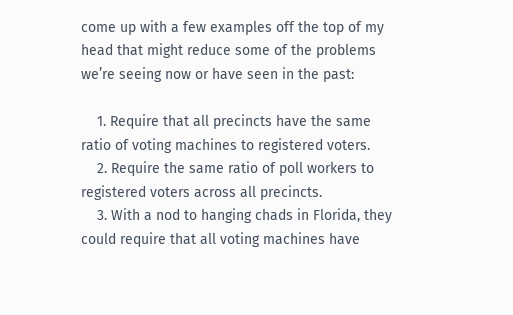come up with a few examples off the top of my head that might reduce some of the problems we’re seeing now or have seen in the past:

    1. Require that all precincts have the same ratio of voting machines to registered voters.
    2. Require the same ratio of poll workers to registered voters across all precincts.
    3. With a nod to hanging chads in Florida, they could require that all voting machines have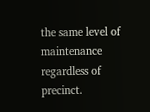the same level of maintenance regardless of precinct.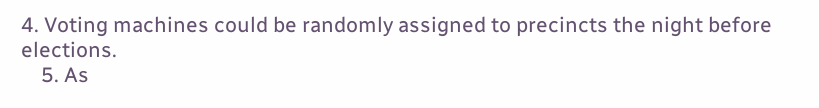4. Voting machines could be randomly assigned to precincts the night before elections.
    5. As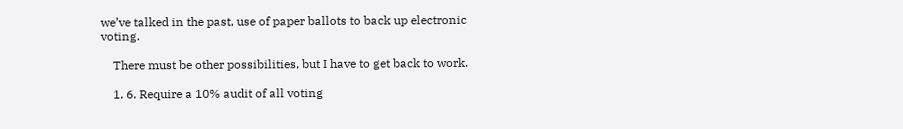we’ve talked in the past, use of paper ballots to back up electronic voting.

    There must be other possibilities, but I have to get back to work.

    1. 6. Require a 10% audit of all voting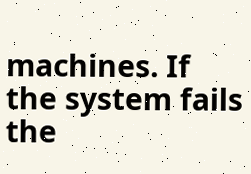machines. If the system fails the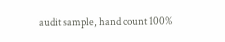audit sample, hand count 100%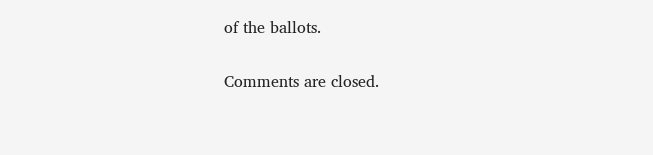of the ballots.

Comments are closed.